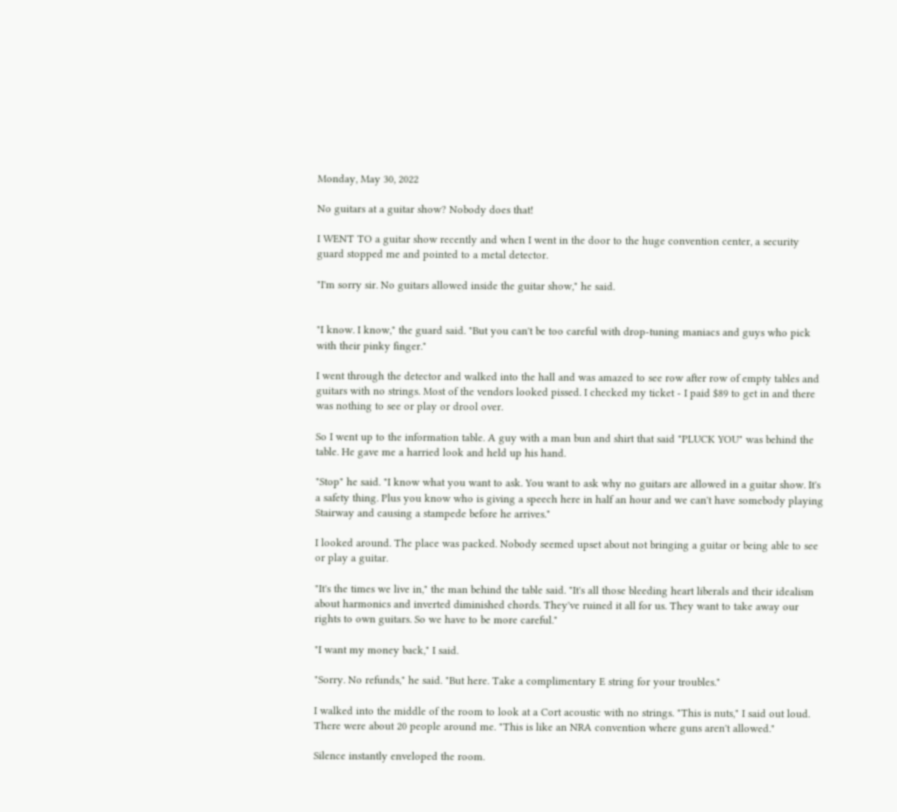Monday, May 30, 2022

No guitars at a guitar show? Nobody does that!

I WENT TO a guitar show recently and when I went in the door to the huge convention center, a security guard stopped me and pointed to a metal detector.

"I'm sorry sir. No guitars allowed inside the guitar show," he said.


"I know. I know," the guard said. "But you can't be too careful with drop-tuning maniacs and guys who pick with their pinky finger."

I went through the detector and walked into the hall and was amazed to see row after row of empty tables and guitars with no strings. Most of the vendors looked pissed. I checked my ticket - I paid $89 to get in and there was nothing to see or play or drool over.

So I went up to the information table. A guy with a man bun and shirt that said "PLUCK YOU" was behind the table. He gave me a harried look and held up his hand.

"Stop" he said. "I know what you want to ask. You want to ask why no guitars are allowed in a guitar show. It's a safety thing. Plus you know who is giving a speech here in half an hour and we can't have somebody playing Stairway and causing a stampede before he arrives."

I looked around. The place was packed. Nobody seemed upset about not bringing a guitar or being able to see or play a guitar.

"It's the times we live in," the man behind the table said. "It's all those bleeding heart liberals and their idealism about harmonics and inverted diminished chords. They've ruined it all for us. They want to take away our rights to own guitars. So we have to be more careful."

"I want my money back," I said.

"Sorry. No refunds," he said. "But here. Take a complimentary E string for your troubles."

I walked into the middle of the room to look at a Cort acoustic with no strings. "This is nuts," I said out loud. There were about 20 people around me. "This is like an NRA convention where guns aren't allowed."

Silence instantly enveloped the room.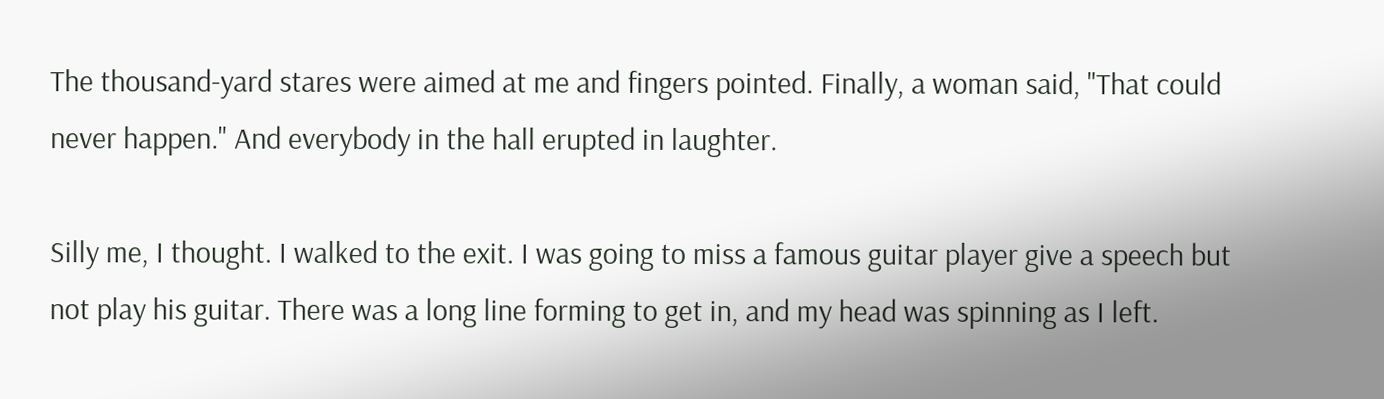The thousand-yard stares were aimed at me and fingers pointed. Finally, a woman said, "That could never happen." And everybody in the hall erupted in laughter.

Silly me, I thought. I walked to the exit. I was going to miss a famous guitar player give a speech but not play his guitar. There was a long line forming to get in, and my head was spinning as I left.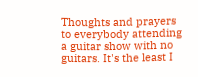Thoughts and prayers to everybody attending a guitar show with no guitars. It's the least I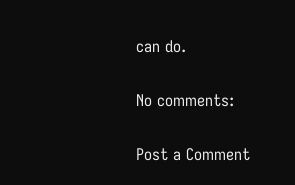can do.

No comments:

Post a Comment